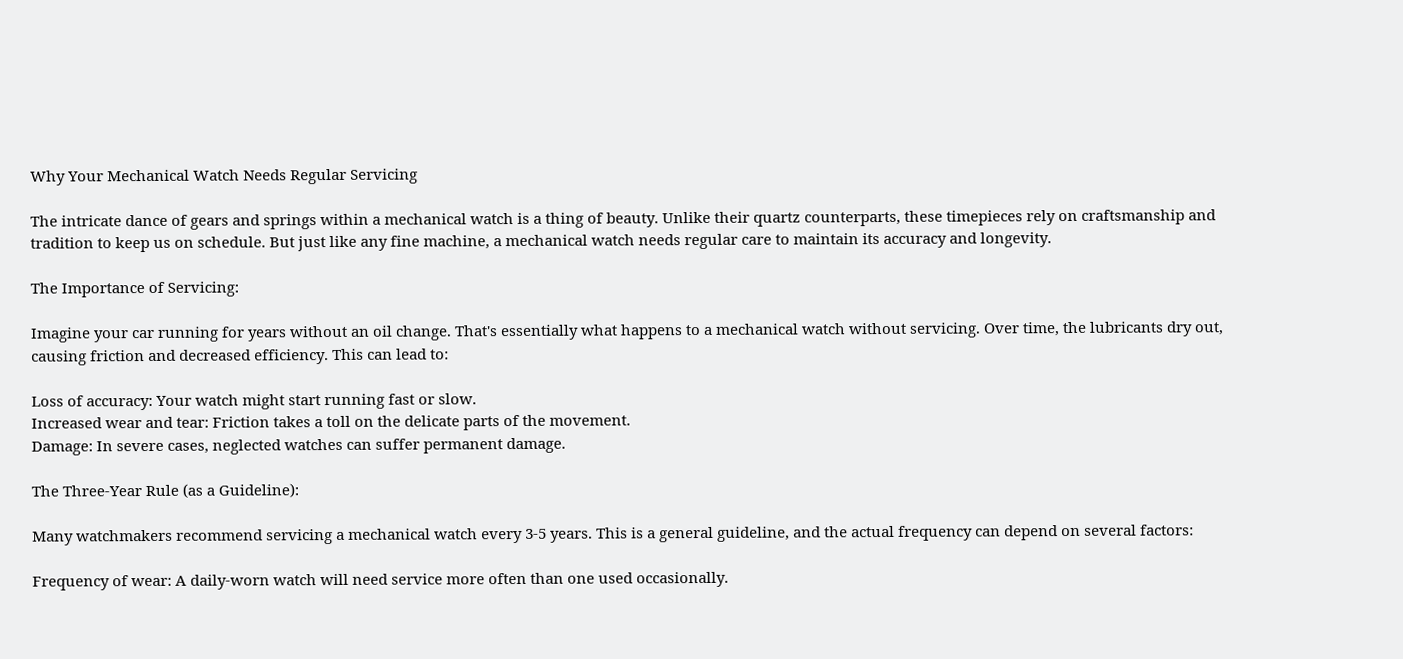Why Your Mechanical Watch Needs Regular Servicing

The intricate dance of gears and springs within a mechanical watch is a thing of beauty. Unlike their quartz counterparts, these timepieces rely on craftsmanship and tradition to keep us on schedule. But just like any fine machine, a mechanical watch needs regular care to maintain its accuracy and longevity.

The Importance of Servicing:

Imagine your car running for years without an oil change. That's essentially what happens to a mechanical watch without servicing. Over time, the lubricants dry out, causing friction and decreased efficiency. This can lead to:

Loss of accuracy: Your watch might start running fast or slow.
Increased wear and tear: Friction takes a toll on the delicate parts of the movement.
Damage: In severe cases, neglected watches can suffer permanent damage.

The Three-Year Rule (as a Guideline):

Many watchmakers recommend servicing a mechanical watch every 3-5 years. This is a general guideline, and the actual frequency can depend on several factors:

Frequency of wear: A daily-worn watch will need service more often than one used occasionally.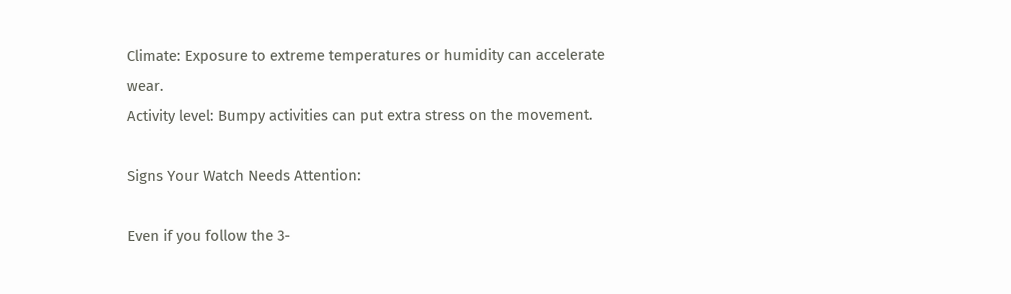Climate: Exposure to extreme temperatures or humidity can accelerate wear.
Activity level: Bumpy activities can put extra stress on the movement.

Signs Your Watch Needs Attention:

Even if you follow the 3-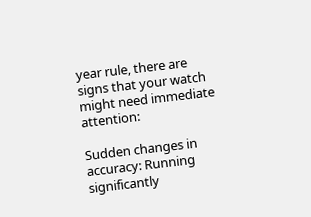year rule, there are signs that your watch might need immediate attention:

Sudden changes in accuracy: Running significantly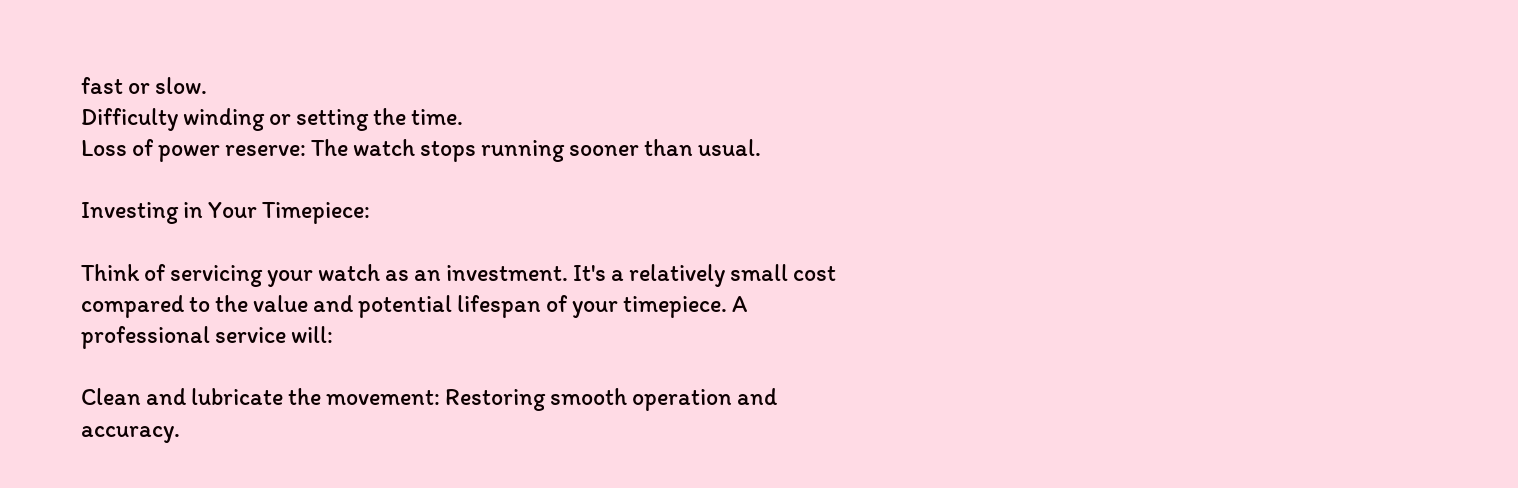fast or slow.
Difficulty winding or setting the time.
Loss of power reserve: The watch stops running sooner than usual.

Investing in Your Timepiece:

Think of servicing your watch as an investment. It's a relatively small cost compared to the value and potential lifespan of your timepiece. A professional service will:

Clean and lubricate the movement: Restoring smooth operation and accuracy.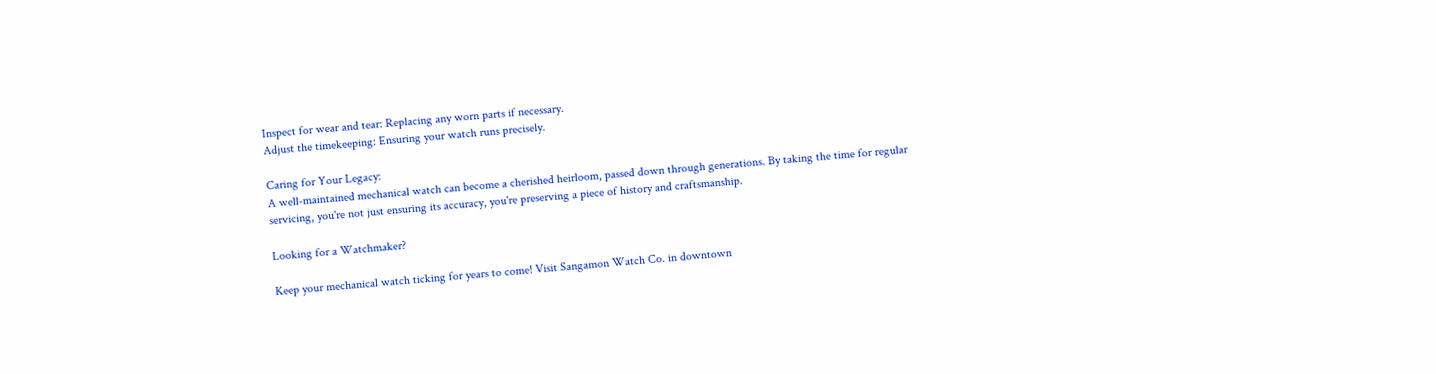Inspect for wear and tear: Replacing any worn parts if necessary.
Adjust the timekeeping: Ensuring your watch runs precisely.

Caring for Your Legacy:
A well-maintained mechanical watch can become a cherished heirloom, passed down through generations. By taking the time for regular servicing, you're not just ensuring its accuracy, you're preserving a piece of history and craftsmanship.

Looking for a Watchmaker?

Keep your mechanical watch ticking for years to come! Visit Sangamon Watch Co. in downtown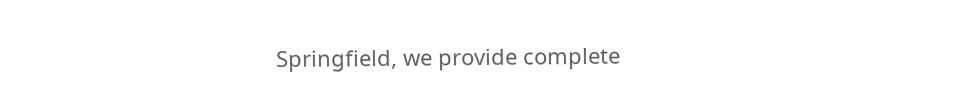Springfield, we provide complete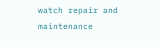watch repair and maintenance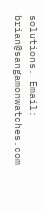solutions. Email: brian@sangamonwatches.com